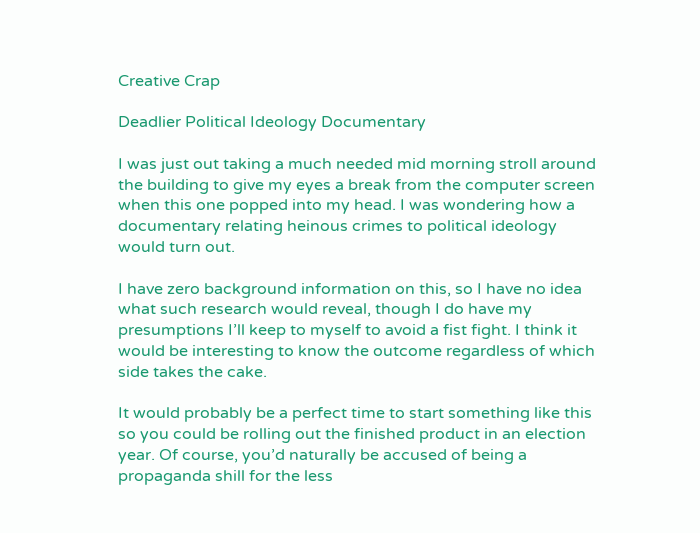Creative Crap

Deadlier Political Ideology Documentary

I was just out taking a much needed mid morning stroll around the building to give my eyes a break from the computer screen when this one popped into my head. I was wondering how a documentary relating heinous crimes to political ideology would turn out.

I have zero background information on this, so I have no idea what such research would reveal, though I do have my presumptions I’ll keep to myself to avoid a fist fight. I think it would be interesting to know the outcome regardless of which side takes the cake.

It would probably be a perfect time to start something like this so you could be rolling out the finished product in an election year. Of course, you’d naturally be accused of being a propaganda shill for the less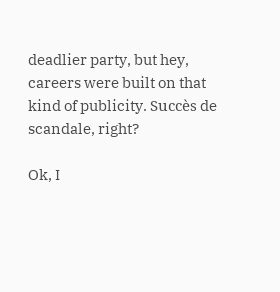deadlier party, but hey, careers were built on that kind of publicity. Succès de scandale, right?

Ok, I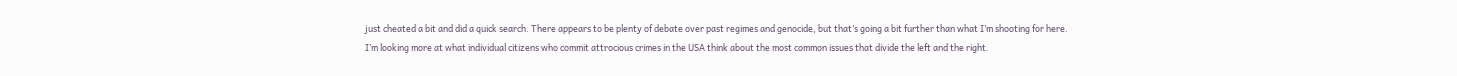just cheated a bit and did a quick search. There appears to be plenty of debate over past regimes and genocide, but that’s going a bit further than what I’m shooting for here. I’m looking more at what individual citizens who commit attrocious crimes in the USA think about the most common issues that divide the left and the right.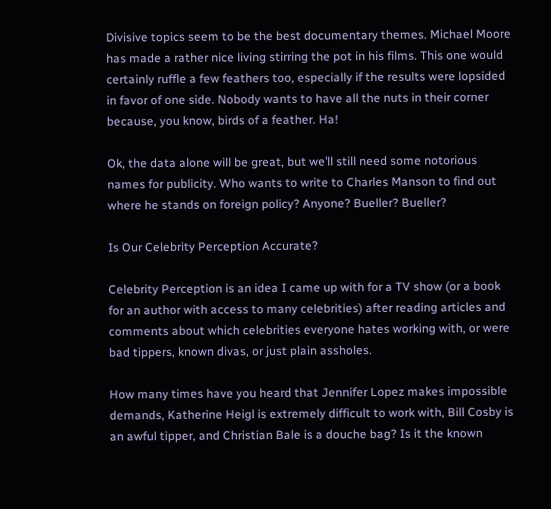Divisive topics seem to be the best documentary themes. Michael Moore has made a rather nice living stirring the pot in his films. This one would certainly ruffle a few feathers too, especially if the results were lopsided in favor of one side. Nobody wants to have all the nuts in their corner because, you know, birds of a feather. Ha!

Ok, the data alone will be great, but we’ll still need some notorious names for publicity. Who wants to write to Charles Manson to find out where he stands on foreign policy? Anyone? Bueller? Bueller?

Is Our Celebrity Perception Accurate?

Celebrity Perception is an idea I came up with for a TV show (or a book for an author with access to many celebrities) after reading articles and comments about which celebrities everyone hates working with, or were bad tippers, known divas, or just plain assholes.

How many times have you heard that Jennifer Lopez makes impossible demands, Katherine Heigl is extremely difficult to work with, Bill Cosby is an awful tipper, and Christian Bale is a douche bag? Is it the known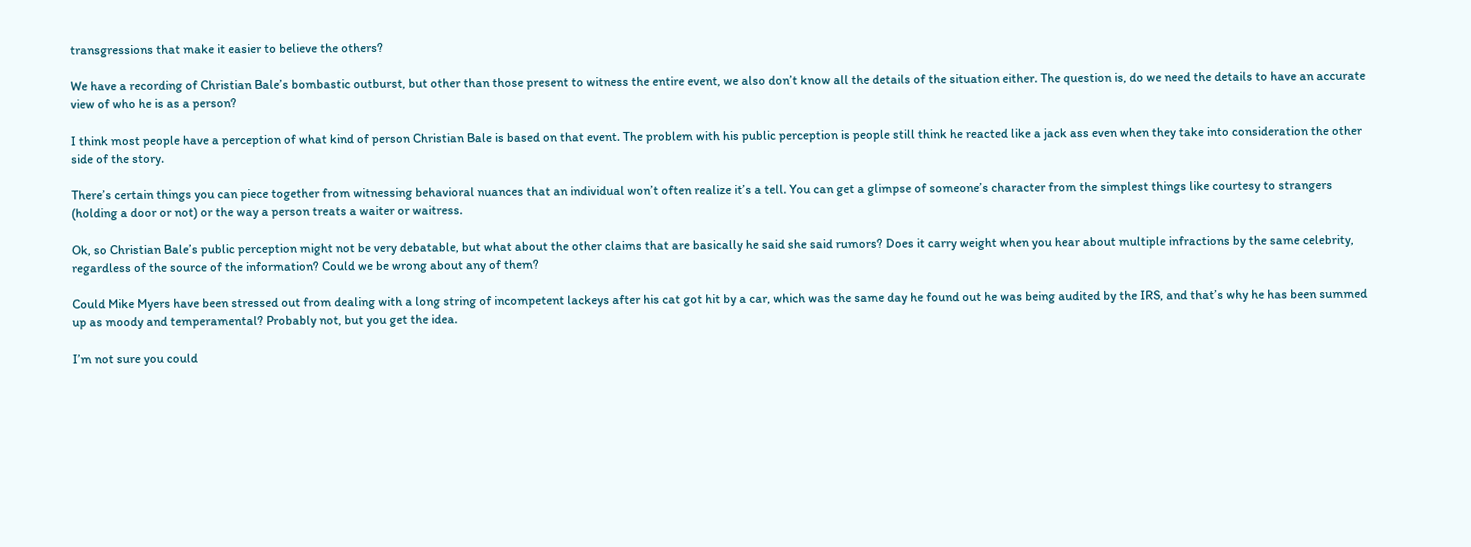transgressions that make it easier to believe the others?

We have a recording of Christian Bale’s bombastic outburst, but other than those present to witness the entire event, we also don’t know all the details of the situation either. The question is, do we need the details to have an accurate view of who he is as a person?

I think most people have a perception of what kind of person Christian Bale is based on that event. The problem with his public perception is people still think he reacted like a jack ass even when they take into consideration the other side of the story.

There’s certain things you can piece together from witnessing behavioral nuances that an individual won’t often realize it’s a tell. You can get a glimpse of someone’s character from the simplest things like courtesy to strangers (holding a door or not) or the way a person treats a waiter or waitress.

Ok, so Christian Bale’s public perception might not be very debatable, but what about the other claims that are basically he said she said rumors? Does it carry weight when you hear about multiple infractions by the same celebrity, regardless of the source of the information? Could we be wrong about any of them?

Could Mike Myers have been stressed out from dealing with a long string of incompetent lackeys after his cat got hit by a car, which was the same day he found out he was being audited by the IRS, and that’s why he has been summed up as moody and temperamental? Probably not, but you get the idea.

I’m not sure you could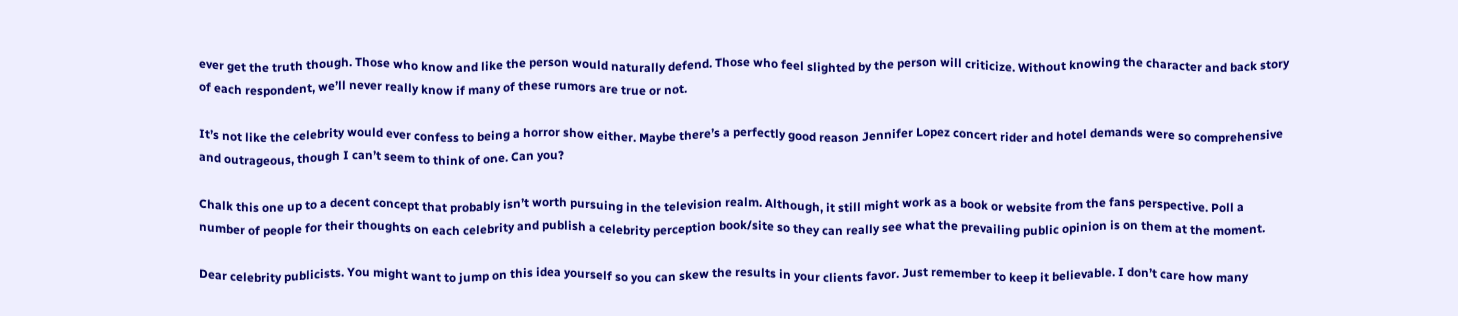ever get the truth though. Those who know and like the person would naturally defend. Those who feel slighted by the person will criticize. Without knowing the character and back story of each respondent, we’ll never really know if many of these rumors are true or not.

It’s not like the celebrity would ever confess to being a horror show either. Maybe there’s a perfectly good reason Jennifer Lopez concert rider and hotel demands were so comprehensive and outrageous, though I can’t seem to think of one. Can you?

Chalk this one up to a decent concept that probably isn’t worth pursuing in the television realm. Although, it still might work as a book or website from the fans perspective. Poll a number of people for their thoughts on each celebrity and publish a celebrity perception book/site so they can really see what the prevailing public opinion is on them at the moment.

Dear celebrity publicists. You might want to jump on this idea yourself so you can skew the results in your clients favor. Just remember to keep it believable. I don’t care how many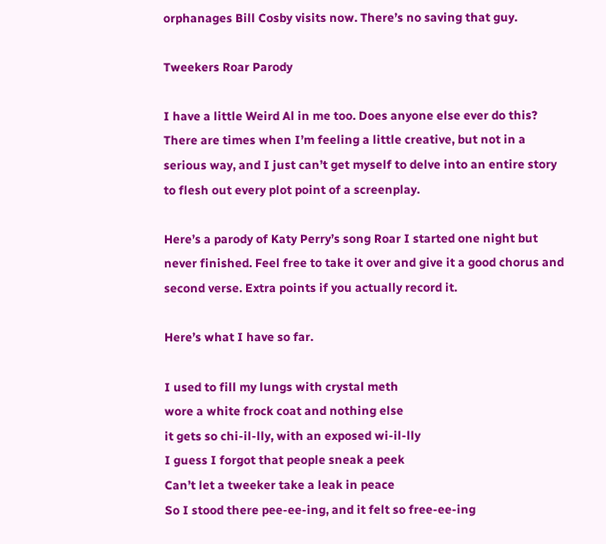orphanages Bill Cosby visits now. There’s no saving that guy.

Tweekers Roar Parody

I have a little Weird Al in me too. Does anyone else ever do this? There are times when I’m feeling a little creative, but not in a serious way, and I just can’t get myself to delve into an entire story to flesh out every plot point of a screenplay.

Here’s a parody of Katy Perry’s song Roar I started one night but never finished. Feel free to take it over and give it a good chorus and second verse. Extra points if you actually record it.

Here’s what I have so far.

I used to fill my lungs with crystal meth
wore a white frock coat and nothing else
it gets so chi-il-lly, with an exposed wi-il-lly
I guess I forgot that people sneak a peek
Can’t let a tweeker take a leak in peace
So I stood there pee-ee-ing, and it felt so free-ee-ing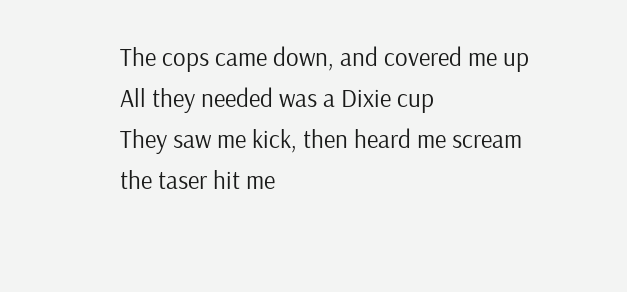The cops came down, and covered me up
All they needed was a Dixie cup
They saw me kick, then heard me scream
the taser hit me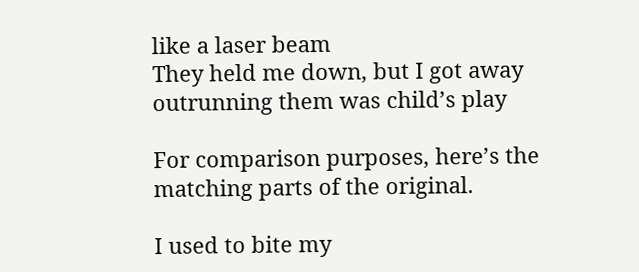like a laser beam
They held me down, but I got away
outrunning them was child’s play

For comparison purposes, here’s the matching parts of the original.

I used to bite my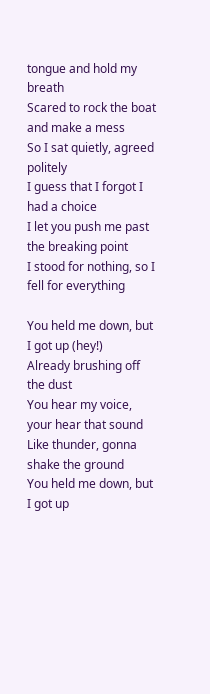tongue and hold my breath
Scared to rock the boat and make a mess
So I sat quietly, agreed politely
I guess that I forgot I had a choice
I let you push me past the breaking point
I stood for nothing, so I fell for everything

You held me down, but I got up (hey!)
Already brushing off the dust
You hear my voice, your hear that sound
Like thunder, gonna shake the ground
You held me down, but I got up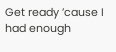Get ready ’cause I had enough